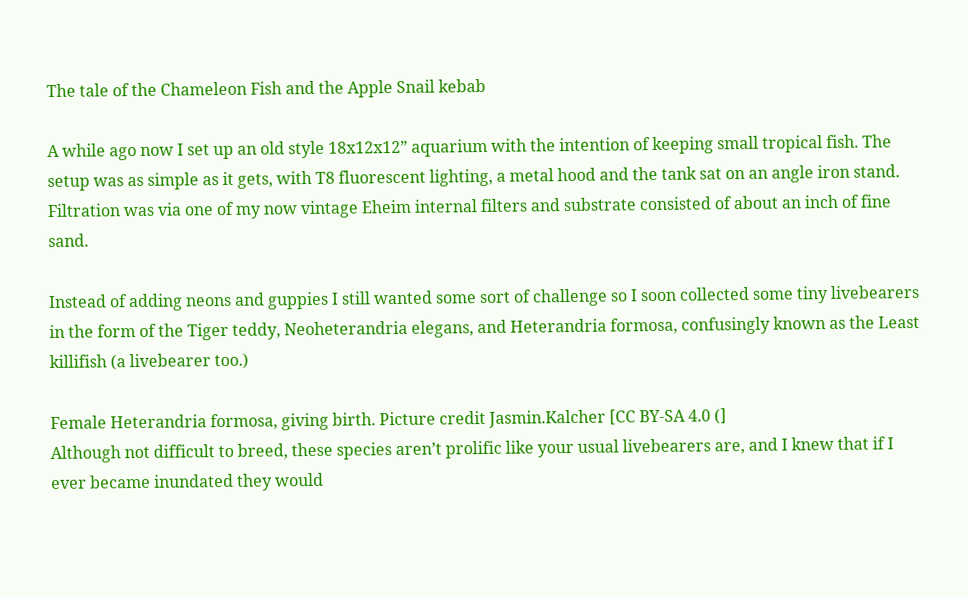The tale of the Chameleon Fish and the Apple Snail kebab

A while ago now I set up an old style 18x12x12” aquarium with the intention of keeping small tropical fish. The setup was as simple as it gets, with T8 fluorescent lighting, a metal hood and the tank sat on an angle iron stand. Filtration was via one of my now vintage Eheim internal filters and substrate consisted of about an inch of fine sand.

Instead of adding neons and guppies I still wanted some sort of challenge so I soon collected some tiny livebearers in the form of the Tiger teddy, Neoheterandria elegans, and Heterandria formosa, confusingly known as the Least killifish (a livebearer too.)

Female Heterandria formosa, giving birth. Picture credit Jasmin.Kalcher [CC BY-SA 4.0 (]
Although not difficult to breed, these species aren’t prolific like your usual livebearers are, and I knew that if I ever became inundated they would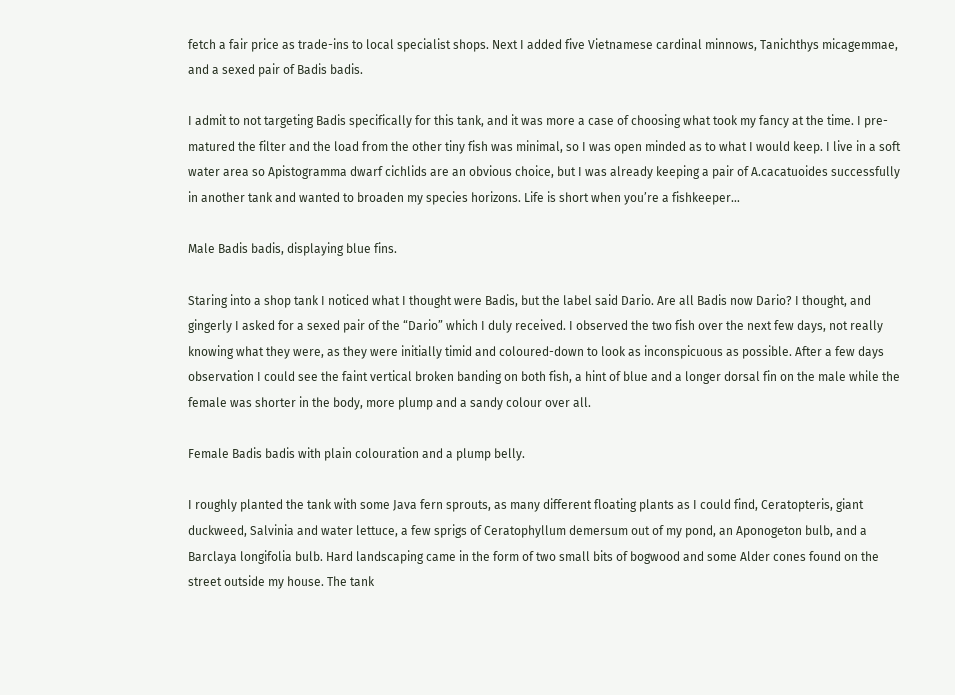fetch a fair price as trade-ins to local specialist shops. Next I added five Vietnamese cardinal minnows, Tanichthys micagemmae, and a sexed pair of Badis badis.

I admit to not targeting Badis specifically for this tank, and it was more a case of choosing what took my fancy at the time. I pre-matured the filter and the load from the other tiny fish was minimal, so I was open minded as to what I would keep. I live in a soft water area so Apistogramma dwarf cichlids are an obvious choice, but I was already keeping a pair of A.cacatuoides successfully in another tank and wanted to broaden my species horizons. Life is short when you’re a fishkeeper…

Male Badis badis, displaying blue fins.

Staring into a shop tank I noticed what I thought were Badis, but the label said Dario. Are all Badis now Dario? I thought, and gingerly I asked for a sexed pair of the “Dario” which I duly received. I observed the two fish over the next few days, not really knowing what they were, as they were initially timid and coloured-down to look as inconspicuous as possible. After a few days observation I could see the faint vertical broken banding on both fish, a hint of blue and a longer dorsal fin on the male while the female was shorter in the body, more plump and a sandy colour over all.

Female Badis badis with plain colouration and a plump belly.

I roughly planted the tank with some Java fern sprouts, as many different floating plants as I could find, Ceratopteris, giant duckweed, Salvinia and water lettuce, a few sprigs of Ceratophyllum demersum out of my pond, an Aponogeton bulb, and a Barclaya longifolia bulb. Hard landscaping came in the form of two small bits of bogwood and some Alder cones found on the street outside my house. The tank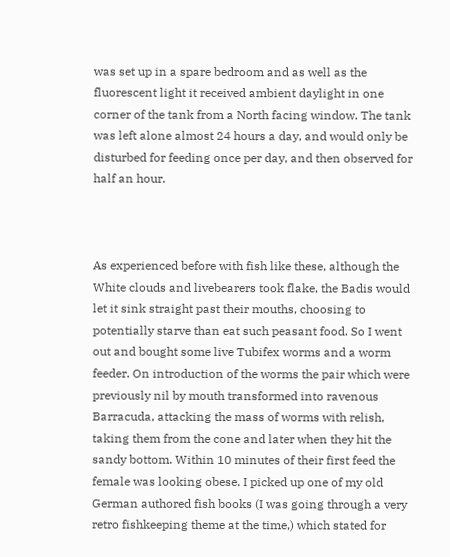was set up in a spare bedroom and as well as the fluorescent light it received ambient daylight in one corner of the tank from a North facing window. The tank was left alone almost 24 hours a day, and would only be disturbed for feeding once per day, and then observed for half an hour.



As experienced before with fish like these, although the White clouds and livebearers took flake, the Badis would let it sink straight past their mouths, choosing to potentially starve than eat such peasant food. So I went out and bought some live Tubifex worms and a worm feeder. On introduction of the worms the pair which were previously nil by mouth transformed into ravenous Barracuda, attacking the mass of worms with relish, taking them from the cone and later when they hit the sandy bottom. Within 10 minutes of their first feed the female was looking obese. I picked up one of my old German authored fish books (I was going through a very retro fishkeeping theme at the time,) which stated for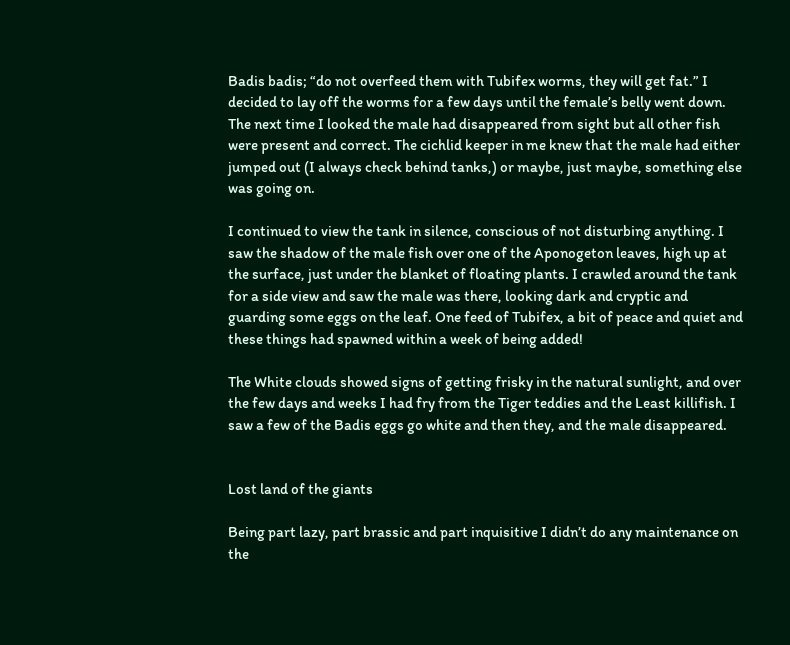Badis badis; “do not overfeed them with Tubifex worms, they will get fat.” I decided to lay off the worms for a few days until the female’s belly went down. The next time I looked the male had disappeared from sight but all other fish were present and correct. The cichlid keeper in me knew that the male had either jumped out (I always check behind tanks,) or maybe, just maybe, something else was going on.

I continued to view the tank in silence, conscious of not disturbing anything. I saw the shadow of the male fish over one of the Aponogeton leaves, high up at the surface, just under the blanket of floating plants. I crawled around the tank for a side view and saw the male was there, looking dark and cryptic and guarding some eggs on the leaf. One feed of Tubifex, a bit of peace and quiet and these things had spawned within a week of being added!

The White clouds showed signs of getting frisky in the natural sunlight, and over the few days and weeks I had fry from the Tiger teddies and the Least killifish. I saw a few of the Badis eggs go white and then they, and the male disappeared.


Lost land of the giants

Being part lazy, part brassic and part inquisitive I didn’t do any maintenance on the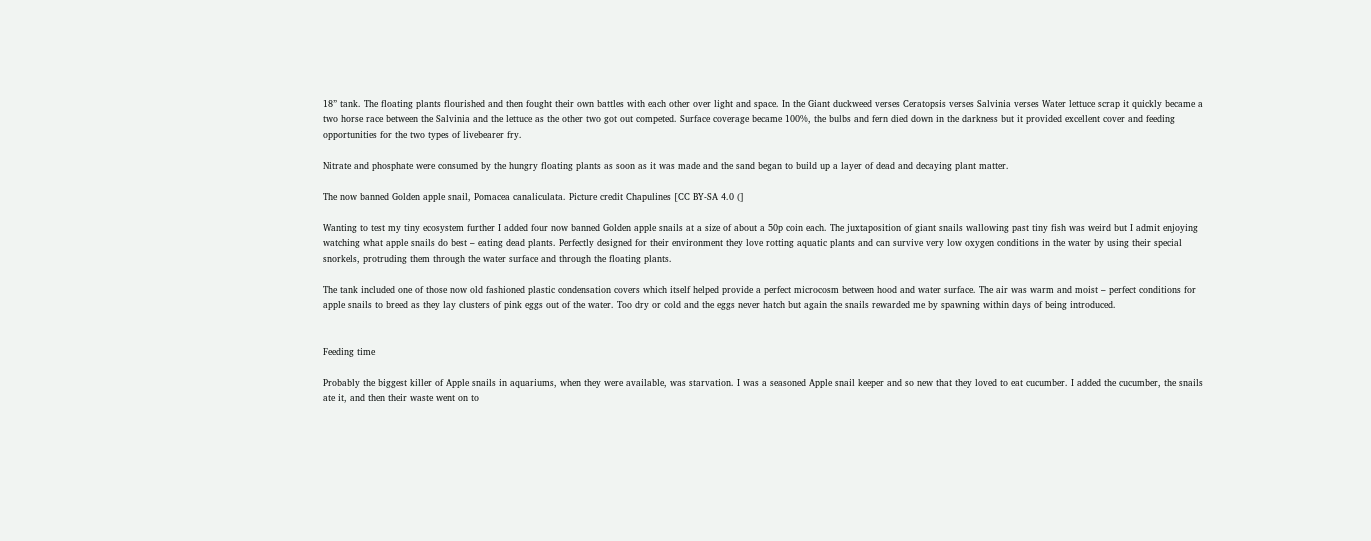18” tank. The floating plants flourished and then fought their own battles with each other over light and space. In the Giant duckweed verses Ceratopsis verses Salvinia verses Water lettuce scrap it quickly became a two horse race between the Salvinia and the lettuce as the other two got out competed. Surface coverage became 100%, the bulbs and fern died down in the darkness but it provided excellent cover and feeding opportunities for the two types of livebearer fry.

Nitrate and phosphate were consumed by the hungry floating plants as soon as it was made and the sand began to build up a layer of dead and decaying plant matter.

The now banned Golden apple snail, Pomacea canaliculata. Picture credit Chapulines [CC BY-SA 4.0 (]

Wanting to test my tiny ecosystem further I added four now banned Golden apple snails at a size of about a 50p coin each. The juxtaposition of giant snails wallowing past tiny fish was weird but I admit enjoying watching what apple snails do best – eating dead plants. Perfectly designed for their environment they love rotting aquatic plants and can survive very low oxygen conditions in the water by using their special snorkels, protruding them through the water surface and through the floating plants.

The tank included one of those now old fashioned plastic condensation covers which itself helped provide a perfect microcosm between hood and water surface. The air was warm and moist – perfect conditions for apple snails to breed as they lay clusters of pink eggs out of the water. Too dry or cold and the eggs never hatch but again the snails rewarded me by spawning within days of being introduced.


Feeding time

Probably the biggest killer of Apple snails in aquariums, when they were available, was starvation. I was a seasoned Apple snail keeper and so new that they loved to eat cucumber. I added the cucumber, the snails ate it, and then their waste went on to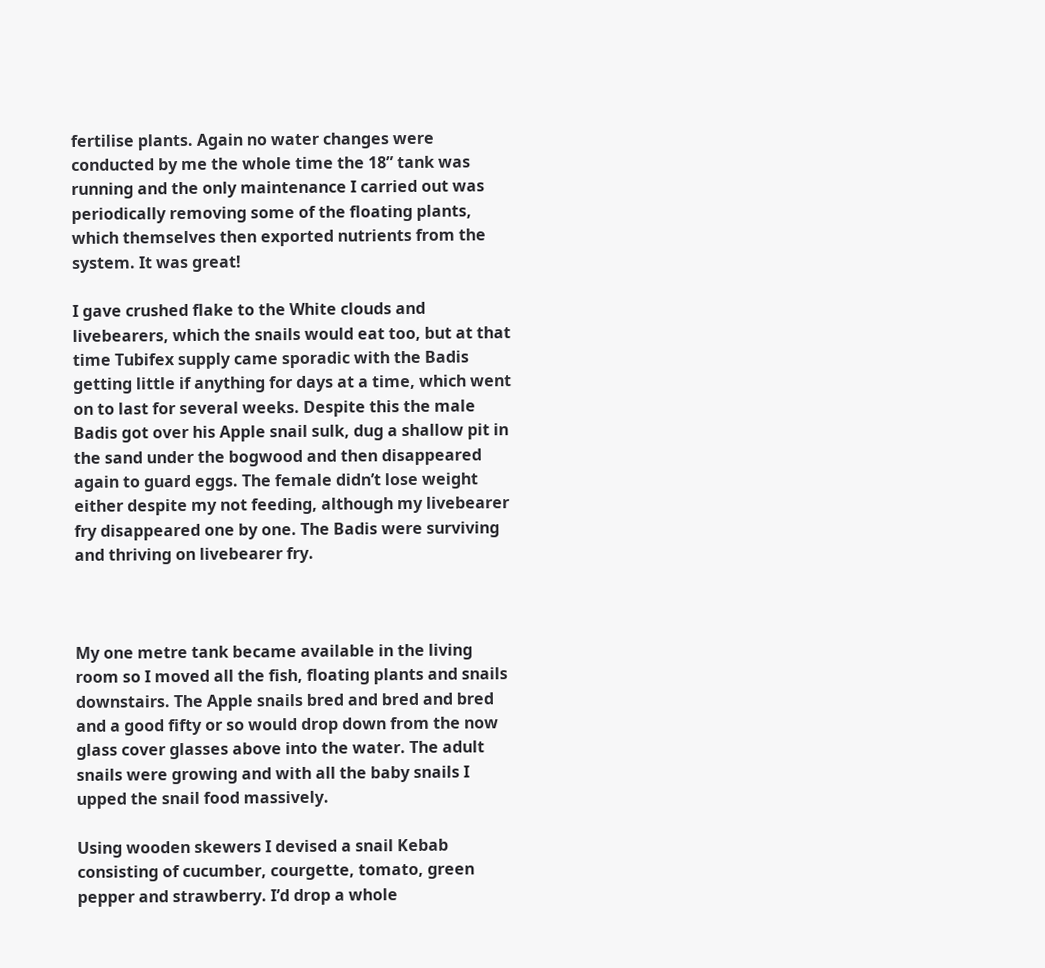fertilise plants. Again no water changes were conducted by me the whole time the 18” tank was running and the only maintenance I carried out was periodically removing some of the floating plants, which themselves then exported nutrients from the system. It was great!

I gave crushed flake to the White clouds and livebearers, which the snails would eat too, but at that time Tubifex supply came sporadic with the Badis getting little if anything for days at a time, which went on to last for several weeks. Despite this the male Badis got over his Apple snail sulk, dug a shallow pit in the sand under the bogwood and then disappeared again to guard eggs. The female didn’t lose weight either despite my not feeding, although my livebearer fry disappeared one by one. The Badis were surviving and thriving on livebearer fry.



My one metre tank became available in the living room so I moved all the fish, floating plants and snails downstairs. The Apple snails bred and bred and bred and a good fifty or so would drop down from the now glass cover glasses above into the water. The adult snails were growing and with all the baby snails I upped the snail food massively.

Using wooden skewers I devised a snail Kebab consisting of cucumber, courgette, tomato, green pepper and strawberry. I’d drop a whole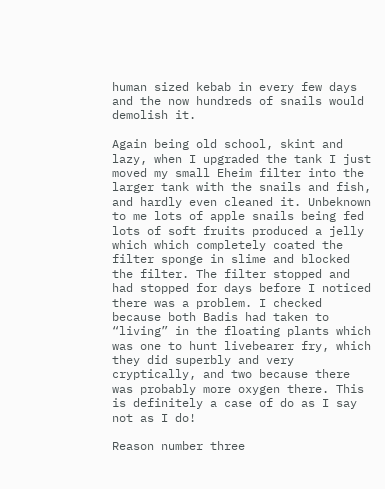human sized kebab in every few days and the now hundreds of snails would demolish it.

Again being old school, skint and lazy, when I upgraded the tank I just moved my small Eheim filter into the larger tank with the snails and fish, and hardly even cleaned it. Unbeknown to me lots of apple snails being fed lots of soft fruits produced a jelly which which completely coated the filter sponge in slime and blocked the filter. The filter stopped and had stopped for days before I noticed there was a problem. I checked because both Badis had taken to “living” in the floating plants which was one to hunt livebearer fry, which they did superbly and very cryptically, and two because there was probably more oxygen there. This is definitely a case of do as I say not as I do!

Reason number three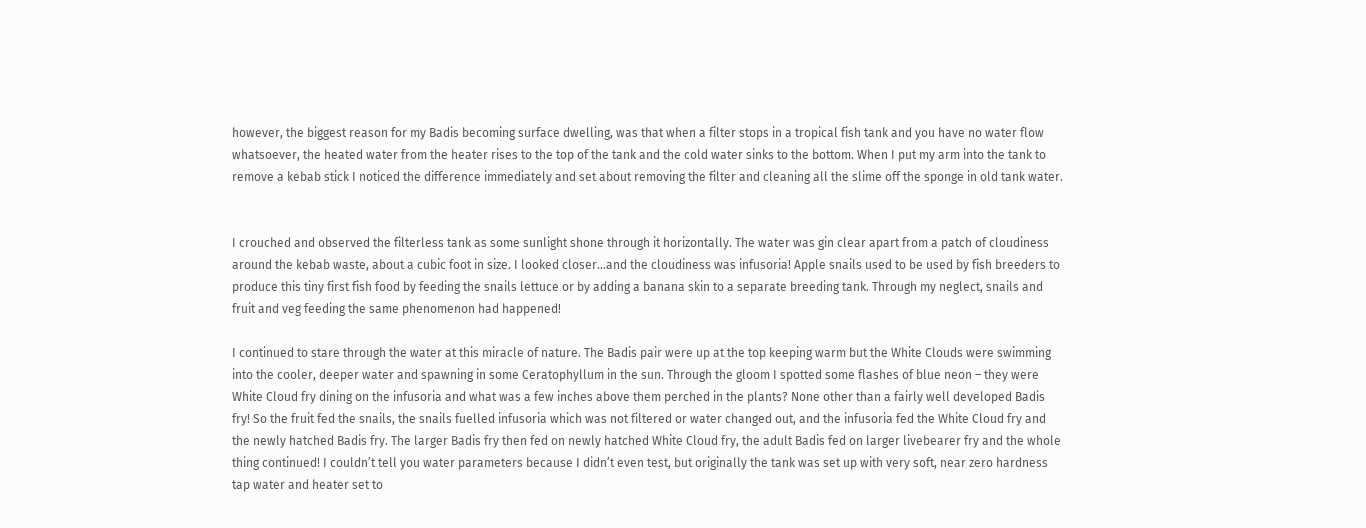however, the biggest reason for my Badis becoming surface dwelling, was that when a filter stops in a tropical fish tank and you have no water flow whatsoever, the heated water from the heater rises to the top of the tank and the cold water sinks to the bottom. When I put my arm into the tank to remove a kebab stick I noticed the difference immediately and set about removing the filter and cleaning all the slime off the sponge in old tank water.


I crouched and observed the filterless tank as some sunlight shone through it horizontally. The water was gin clear apart from a patch of cloudiness around the kebab waste, about a cubic foot in size. I looked closer…and the cloudiness was infusoria! Apple snails used to be used by fish breeders to produce this tiny first fish food by feeding the snails lettuce or by adding a banana skin to a separate breeding tank. Through my neglect, snails and fruit and veg feeding the same phenomenon had happened!

I continued to stare through the water at this miracle of nature. The Badis pair were up at the top keeping warm but the White Clouds were swimming into the cooler, deeper water and spawning in some Ceratophyllum in the sun. Through the gloom I spotted some flashes of blue neon – they were White Cloud fry dining on the infusoria and what was a few inches above them perched in the plants? None other than a fairly well developed Badis fry! So the fruit fed the snails, the snails fuelled infusoria which was not filtered or water changed out, and the infusoria fed the White Cloud fry and the newly hatched Badis fry. The larger Badis fry then fed on newly hatched White Cloud fry, the adult Badis fed on larger livebearer fry and the whole thing continued! I couldn’t tell you water parameters because I didn’t even test, but originally the tank was set up with very soft, near zero hardness tap water and heater set to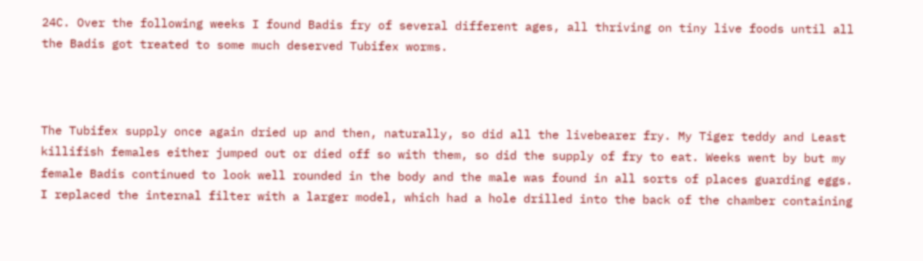24C. Over the following weeks I found Badis fry of several different ages, all thriving on tiny live foods until all the Badis got treated to some much deserved Tubifex worms.



The Tubifex supply once again dried up and then, naturally, so did all the livebearer fry. My Tiger teddy and Least killifish females either jumped out or died off so with them, so did the supply of fry to eat. Weeks went by but my female Badis continued to look well rounded in the body and the male was found in all sorts of places guarding eggs. I replaced the internal filter with a larger model, which had a hole drilled into the back of the chamber containing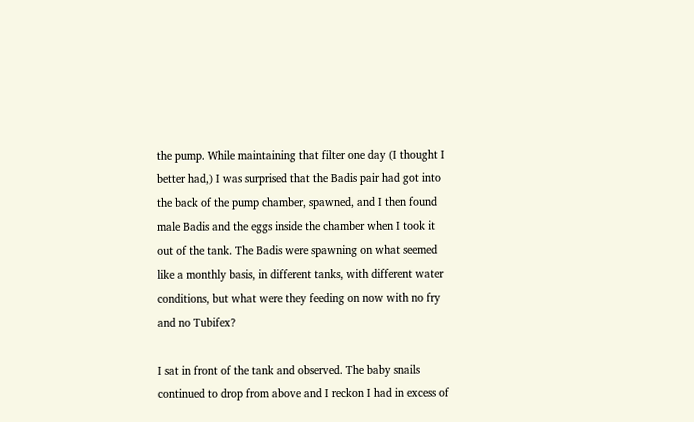the pump. While maintaining that filter one day (I thought I better had,) I was surprised that the Badis pair had got into the back of the pump chamber, spawned, and I then found male Badis and the eggs inside the chamber when I took it out of the tank. The Badis were spawning on what seemed like a monthly basis, in different tanks, with different water conditions, but what were they feeding on now with no fry and no Tubifex?

I sat in front of the tank and observed. The baby snails continued to drop from above and I reckon I had in excess of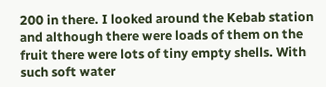200 in there. I looked around the Kebab station and although there were loads of them on the fruit there were lots of tiny empty shells. With such soft water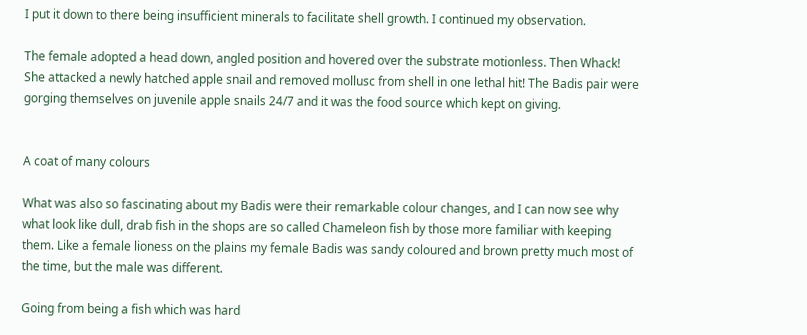I put it down to there being insufficient minerals to facilitate shell growth. I continued my observation.

The female adopted a head down, angled position and hovered over the substrate motionless. Then Whack! She attacked a newly hatched apple snail and removed mollusc from shell in one lethal hit! The Badis pair were gorging themselves on juvenile apple snails 24/7 and it was the food source which kept on giving.


A coat of many colours

What was also so fascinating about my Badis were their remarkable colour changes, and I can now see why what look like dull, drab fish in the shops are so called Chameleon fish by those more familiar with keeping them. Like a female lioness on the plains my female Badis was sandy coloured and brown pretty much most of the time, but the male was different.

Going from being a fish which was hard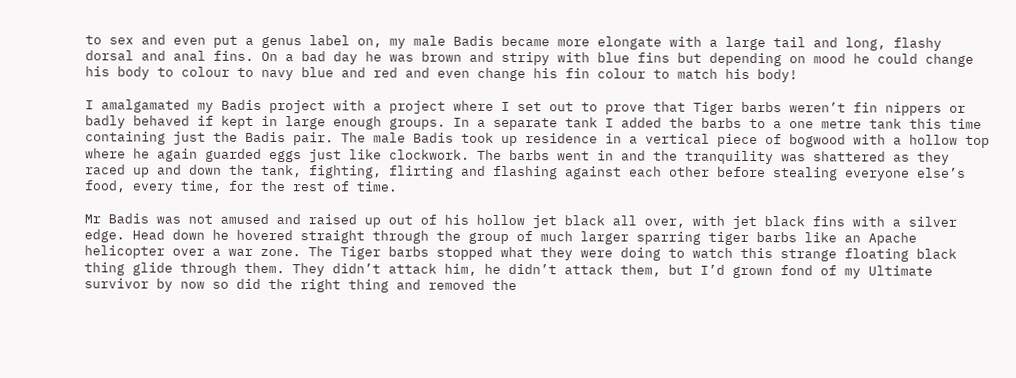to sex and even put a genus label on, my male Badis became more elongate with a large tail and long, flashy dorsal and anal fins. On a bad day he was brown and stripy with blue fins but depending on mood he could change his body to colour to navy blue and red and even change his fin colour to match his body!

I amalgamated my Badis project with a project where I set out to prove that Tiger barbs weren’t fin nippers or badly behaved if kept in large enough groups. In a separate tank I added the barbs to a one metre tank this time containing just the Badis pair. The male Badis took up residence in a vertical piece of bogwood with a hollow top where he again guarded eggs just like clockwork. The barbs went in and the tranquility was shattered as they raced up and down the tank, fighting, flirting and flashing against each other before stealing everyone else’s food, every time, for the rest of time.

Mr Badis was not amused and raised up out of his hollow jet black all over, with jet black fins with a silver edge. Head down he hovered straight through the group of much larger sparring tiger barbs like an Apache helicopter over a war zone. The Tiger barbs stopped what they were doing to watch this strange floating black thing glide through them. They didn’t attack him, he didn’t attack them, but I’d grown fond of my Ultimate survivor by now so did the right thing and removed the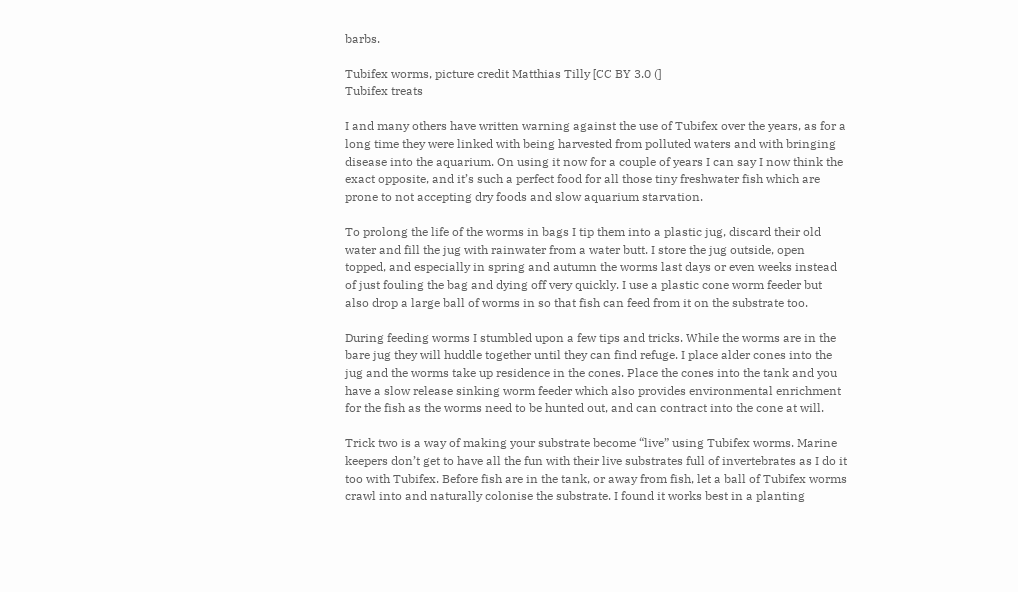barbs.

Tubifex worms, picture credit Matthias Tilly [CC BY 3.0 (]
Tubifex treats

I and many others have written warning against the use of Tubifex over the years, as for a long time they were linked with being harvested from polluted waters and with bringing disease into the aquarium. On using it now for a couple of years I can say I now think the exact opposite, and it’s such a perfect food for all those tiny freshwater fish which are prone to not accepting dry foods and slow aquarium starvation.

To prolong the life of the worms in bags I tip them into a plastic jug, discard their old water and fill the jug with rainwater from a water butt. I store the jug outside, open topped, and especially in spring and autumn the worms last days or even weeks instead of just fouling the bag and dying off very quickly. I use a plastic cone worm feeder but also drop a large ball of worms in so that fish can feed from it on the substrate too.

During feeding worms I stumbled upon a few tips and tricks. While the worms are in the bare jug they will huddle together until they can find refuge. I place alder cones into the jug and the worms take up residence in the cones. Place the cones into the tank and you have a slow release sinking worm feeder which also provides environmental enrichment for the fish as the worms need to be hunted out, and can contract into the cone at will.

Trick two is a way of making your substrate become “live” using Tubifex worms. Marine keepers don’t get to have all the fun with their live substrates full of invertebrates as I do it too with Tubifex. Before fish are in the tank, or away from fish, let a ball of Tubifex worms crawl into and naturally colonise the substrate. I found it works best in a planting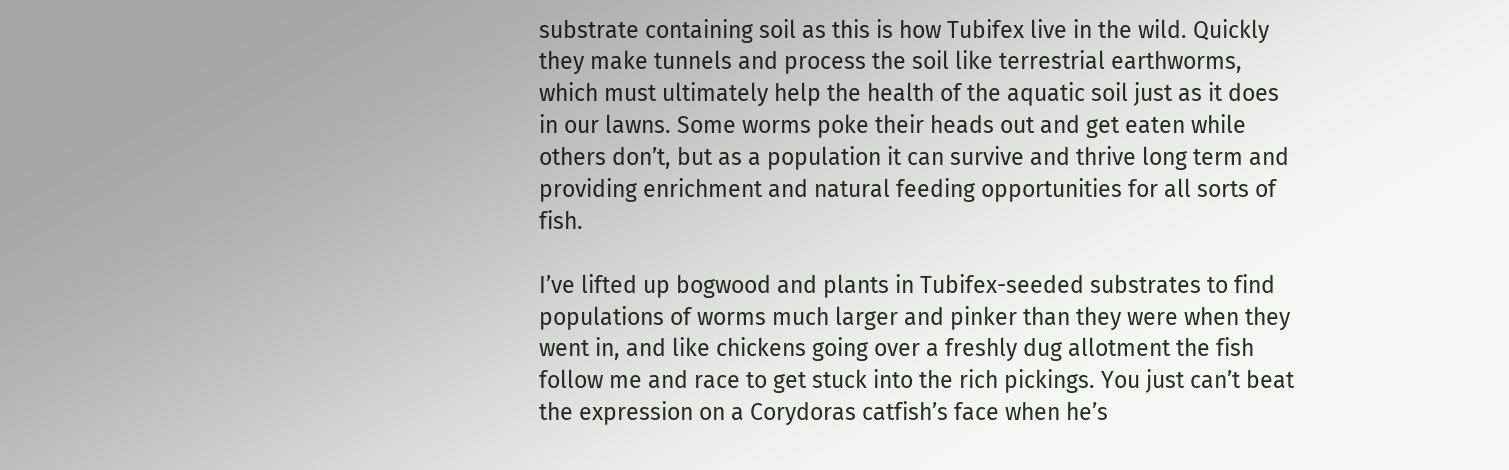substrate containing soil as this is how Tubifex live in the wild. Quickly they make tunnels and process the soil like terrestrial earthworms, which must ultimately help the health of the aquatic soil just as it does in our lawns. Some worms poke their heads out and get eaten while others don’t, but as a population it can survive and thrive long term and providing enrichment and natural feeding opportunities for all sorts of fish.

I’ve lifted up bogwood and plants in Tubifex-seeded substrates to find populations of worms much larger and pinker than they were when they went in, and like chickens going over a freshly dug allotment the fish follow me and race to get stuck into the rich pickings. You just can’t beat the expression on a Corydoras catfish’s face when he’s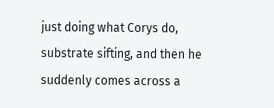just doing what Corys do, substrate sifting, and then he suddenly comes across a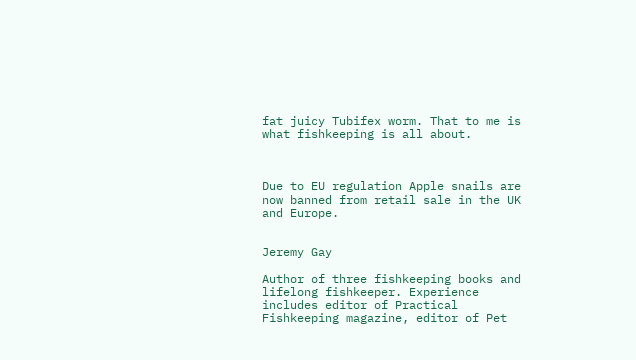fat juicy Tubifex worm. That to me is what fishkeeping is all about.



Due to EU regulation Apple snails are now banned from retail sale in the UK and Europe.


Jeremy Gay

Author of three fishkeeping books and lifelong fishkeeper. Experience includes editor of Practical Fishkeeping magazine, editor of Pet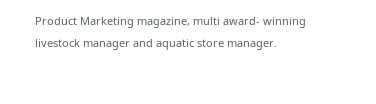Product Marketing magazine, multi award- winning livestock manager and aquatic store manager.